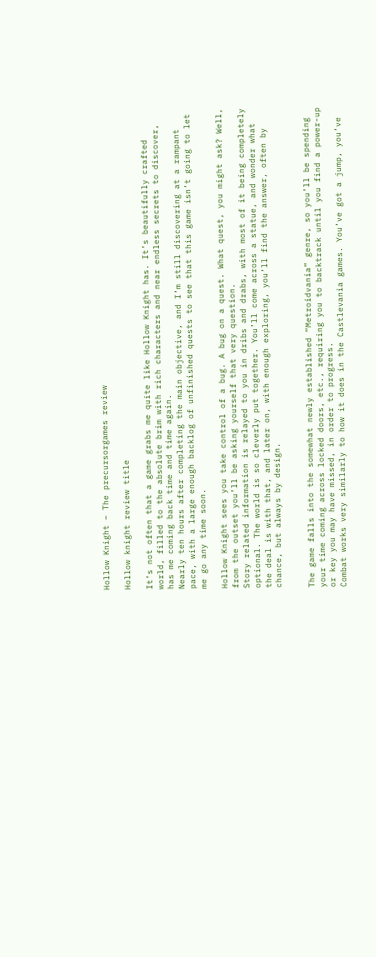Hollow Knight – The precursorgames review

Hollow knight review title

It’s not often that a game grabs me quite like Hollow Knight has. It’s beautifully crafted world, filled to the absolute brim with rich characters and near endless secrets to discover, has me coming back time and time again.
Nearly ten hours after completing the main objective, and I’m still discovering at a rampant pace, with a large enough backlog of unfinished quests to see that this game isn’t going to let me go any time soon.

Hollow Knight sees you take control of a bug. A bug on a quest. What quest, you might ask? Well, from the outset you’ll be asking yourself that very question.
Story related information is relayed to you in dribs and drabs, with most of it being completely optional. The world is so cleverly put together. You’ll come across a statue, and wonder what the deal is with that, and later on, with enough exploring, you’ll find the answer, often by chance, but always by design.


The game falls into the somewhat newly established “Metroidvania” genre, so you’ll be spending your time coming across locked doors, etc., requiring you to backtrack until you find a power-up or key you may have missed, in order to progress.
Combat works very similarly to how it does in the Castlevania games. You’ve got a jump, you’ve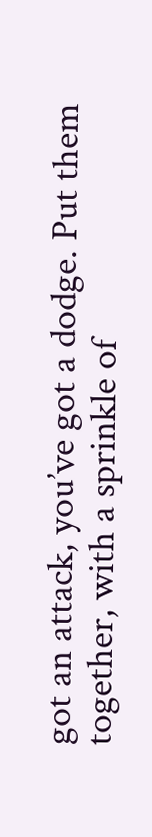got an attack, you’ve got a dodge. Put them together, with a sprinkle of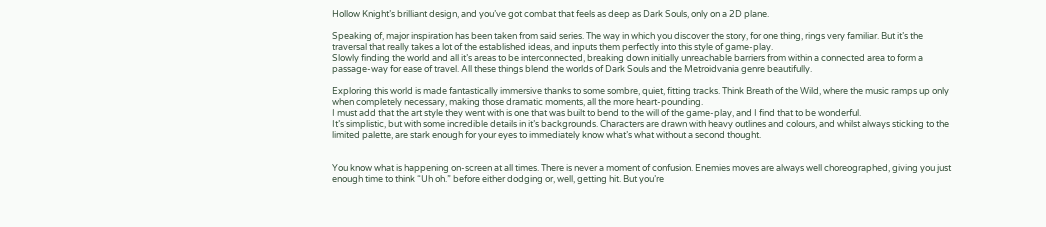Hollow Knight’s brilliant design, and you’ve got combat that feels as deep as Dark Souls, only on a 2D plane.

Speaking of, major inspiration has been taken from said series. The way in which you discover the story, for one thing, rings very familiar. But it’s the traversal that really takes a lot of the established ideas, and inputs them perfectly into this style of game-play.
Slowly finding the world and all it’s areas to be interconnected, breaking down initially unreachable barriers from within a connected area to form a passage-way for ease of travel. All these things blend the worlds of Dark Souls and the Metroidvania genre beautifully.

Exploring this world is made fantastically immersive thanks to some sombre, quiet, fitting tracks. Think Breath of the Wild, where the music ramps up only when completely necessary, making those dramatic moments, all the more heart-pounding.
I must add that the art style they went with is one that was built to bend to the will of the game-play, and I find that to be wonderful.
It’s simplistic, but with some incredible details in it’s backgrounds. Characters are drawn with heavy outlines and colours, and whilst always sticking to the limited palette, are stark enough for your eyes to immediately know what’s what without a second thought.


You know what is happening on-screen at all times. There is never a moment of confusion. Enemies moves are always well choreographed, giving you just enough time to think “Uh oh.” before either dodging or, well, getting hit. But you’re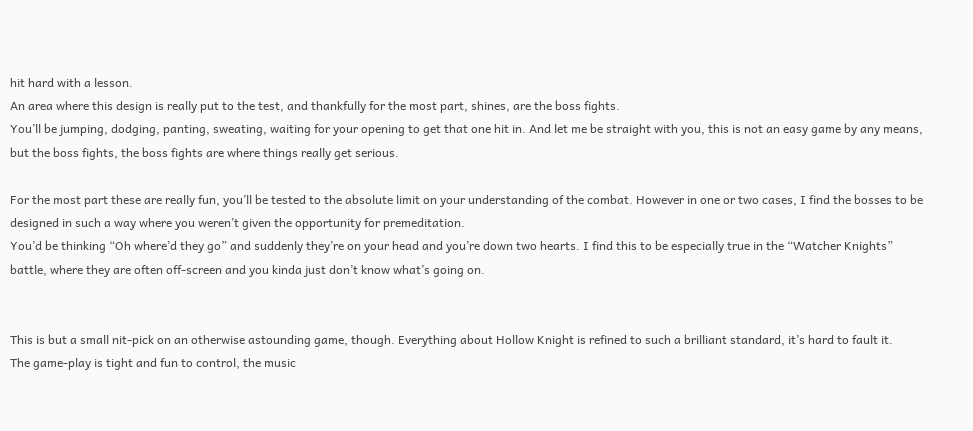hit hard with a lesson.
An area where this design is really put to the test, and thankfully for the most part, shines, are the boss fights.
You’ll be jumping, dodging, panting, sweating, waiting for your opening to get that one hit in. And let me be straight with you, this is not an easy game by any means, but the boss fights, the boss fights are where things really get serious.

For the most part these are really fun, you’ll be tested to the absolute limit on your understanding of the combat. However in one or two cases, I find the bosses to be designed in such a way where you weren’t given the opportunity for premeditation.
You’d be thinking “Oh where’d they go” and suddenly they’re on your head and you’re down two hearts. I find this to be especially true in the “Watcher Knights” battle, where they are often off-screen and you kinda just don’t know what’s going on.


This is but a small nit-pick on an otherwise astounding game, though. Everything about Hollow Knight is refined to such a brilliant standard, it’s hard to fault it.
The game-play is tight and fun to control, the music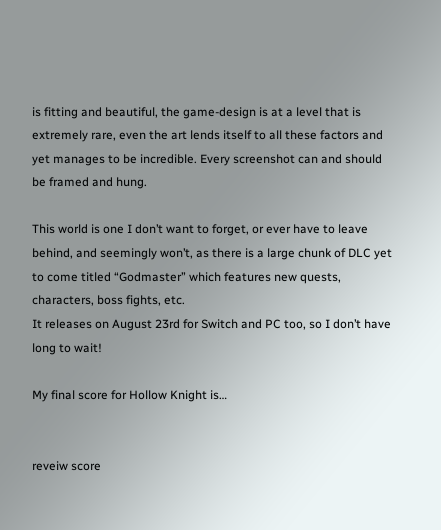is fitting and beautiful, the game-design is at a level that is extremely rare, even the art lends itself to all these factors and yet manages to be incredible. Every screenshot can and should be framed and hung.

This world is one I don’t want to forget, or ever have to leave behind, and seemingly won’t, as there is a large chunk of DLC yet to come titled “Godmaster” which features new quests, characters, boss fights, etc.
It releases on August 23rd for Switch and PC too, so I don’t have long to wait!

My final score for Hollow Knight is…


reveiw score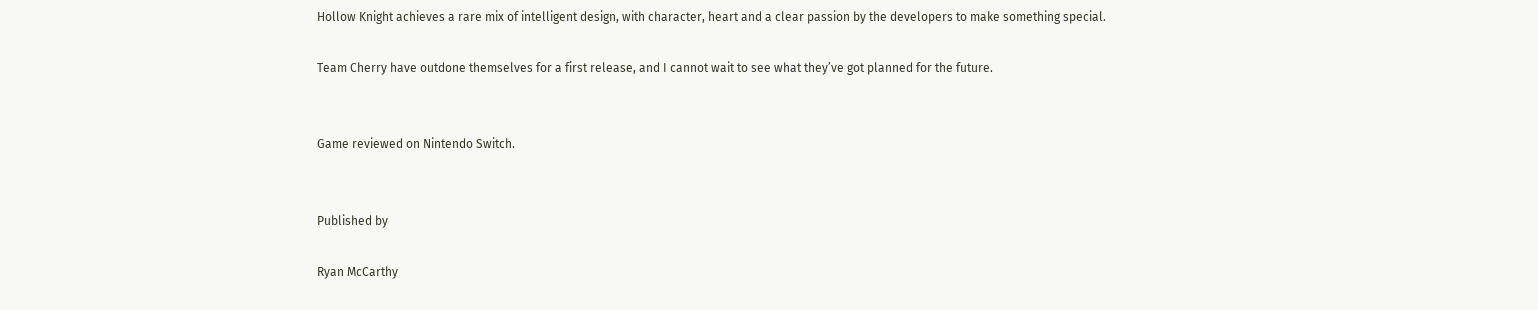Hollow Knight achieves a rare mix of intelligent design, with character, heart and a clear passion by the developers to make something special.

Team Cherry have outdone themselves for a first release, and I cannot wait to see what they’ve got planned for the future.


Game reviewed on Nintendo Switch.


Published by

Ryan McCarthy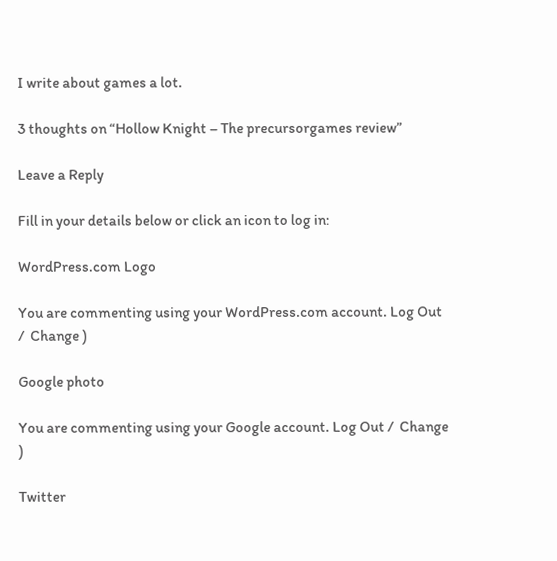I write about games a lot.

3 thoughts on “Hollow Knight – The precursorgames review”

Leave a Reply

Fill in your details below or click an icon to log in:

WordPress.com Logo

You are commenting using your WordPress.com account. Log Out /  Change )

Google photo

You are commenting using your Google account. Log Out /  Change )

Twitter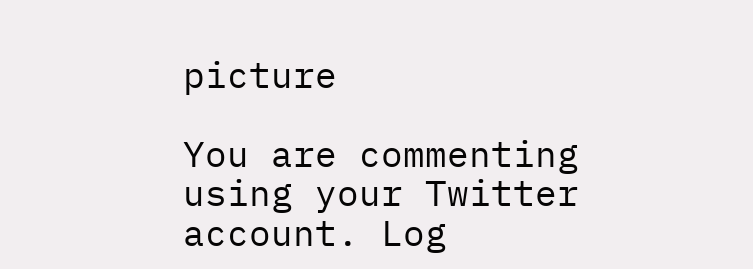picture

You are commenting using your Twitter account. Log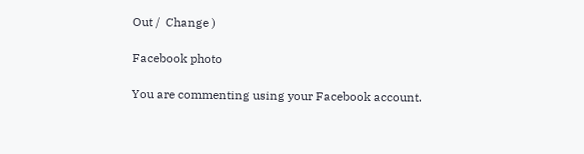Out /  Change )

Facebook photo

You are commenting using your Facebook account.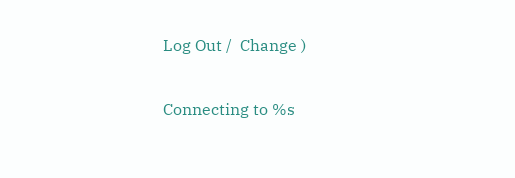Log Out /  Change )

Connecting to %s